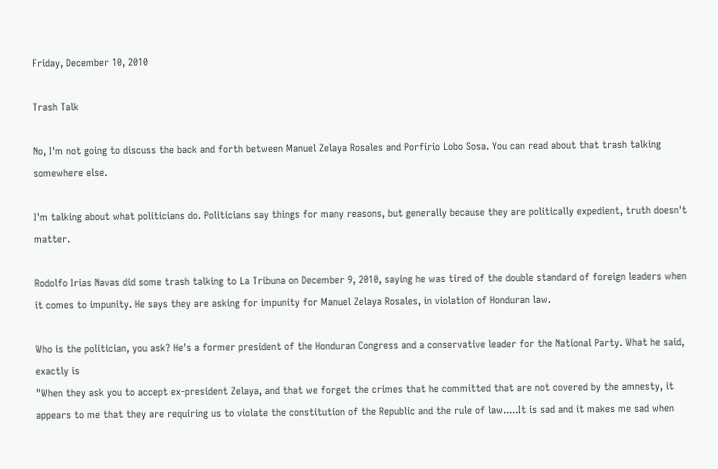Friday, December 10, 2010

Trash Talk

No, I'm not going to discuss the back and forth between Manuel Zelaya Rosales and Porfirio Lobo Sosa. You can read about that trash talking somewhere else.

I'm talking about what politicians do. Politicians say things for many reasons, but generally because they are politically expedient, truth doesn't matter.

Rodolfo Irias Navas did some trash talking to La Tribuna on December 9, 2010, saying he was tired of the double standard of foreign leaders when it comes to impunity. He says they are asking for impunity for Manuel Zelaya Rosales, in violation of Honduran law.

Who is the politician, you ask? He's a former president of the Honduran Congress and a conservative leader for the National Party. What he said, exactly is
"When they ask you to accept ex-president Zelaya, and that we forget the crimes that he committed that are not covered by the amnesty, it appears to me that they are requiring us to violate the constitution of the Republic and the rule of law.....It is sad and it makes me sad when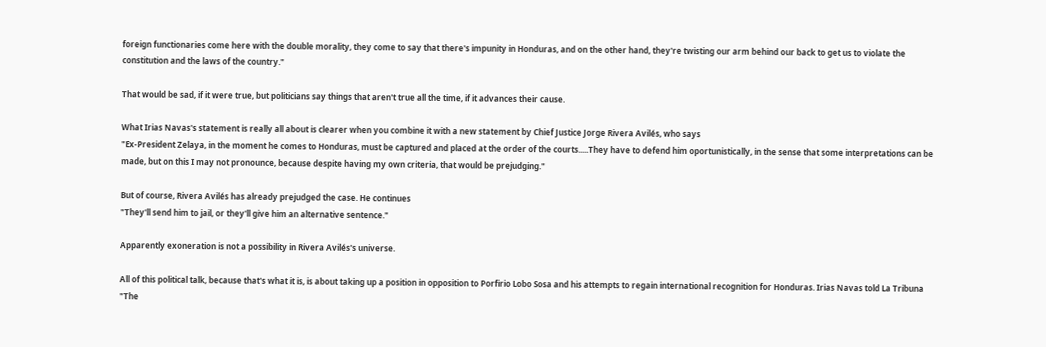foreign functionaries come here with the double morality, they come to say that there's impunity in Honduras, and on the other hand, they're twisting our arm behind our back to get us to violate the constitution and the laws of the country."

That would be sad, if it were true, but politicians say things that aren't true all the time, if it advances their cause.

What Irias Navas's statement is really all about is clearer when you combine it with a new statement by Chief Justice Jorge Rivera Avilés, who says
"Ex-President Zelaya, in the moment he comes to Honduras, must be captured and placed at the order of the courts.....They have to defend him oportunistically, in the sense that some interpretations can be made, but on this I may not pronounce, because despite having my own criteria, that would be prejudging."

But of course, Rivera Avilés has already prejudged the case. He continues
"They'll send him to jail, or they'll give him an alternative sentence."

Apparently exoneration is not a possibility in Rivera Avilés's universe.

All of this political talk, because that's what it is, is about taking up a position in opposition to Porfirio Lobo Sosa and his attempts to regain international recognition for Honduras. Irias Navas told La Tribuna
"The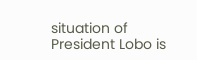situation of President Lobo is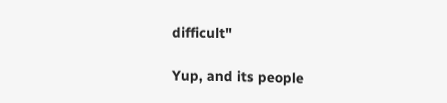difficult"

Yup, and its people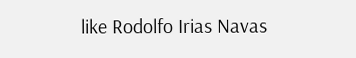like Rodolfo Irias Navas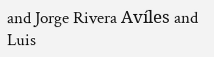and Jorge Rivera Avíles and Luis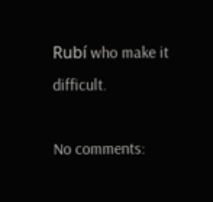Rubí who make it difficult.

No comments: